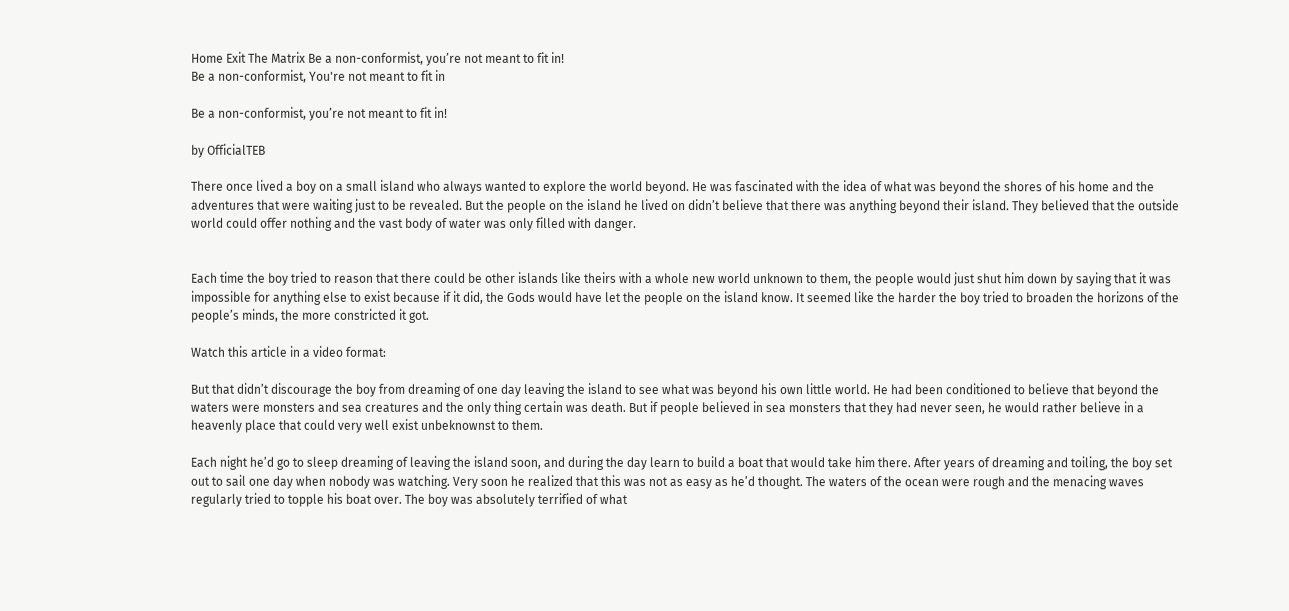Home Exit The Matrix Be a non-conformist, you’re not meant to fit in!
Be a non-conformist, You're not meant to fit in

Be a non-conformist, you’re not meant to fit in!

by OfficialTEB

There once lived a boy on a small island who always wanted to explore the world beyond. He was fascinated with the idea of what was beyond the shores of his home and the adventures that were waiting just to be revealed. But the people on the island he lived on didn’t believe that there was anything beyond their island. They believed that the outside world could offer nothing and the vast body of water was only filled with danger.


Each time the boy tried to reason that there could be other islands like theirs with a whole new world unknown to them, the people would just shut him down by saying that it was impossible for anything else to exist because if it did, the Gods would have let the people on the island know. It seemed like the harder the boy tried to broaden the horizons of the people’s minds, the more constricted it got.

Watch this article in a video format:

But that didn’t discourage the boy from dreaming of one day leaving the island to see what was beyond his own little world. He had been conditioned to believe that beyond the waters were monsters and sea creatures and the only thing certain was death. But if people believed in sea monsters that they had never seen, he would rather believe in a heavenly place that could very well exist unbeknownst to them.

Each night he’d go to sleep dreaming of leaving the island soon, and during the day learn to build a boat that would take him there. After years of dreaming and toiling, the boy set out to sail one day when nobody was watching. Very soon he realized that this was not as easy as he’d thought. The waters of the ocean were rough and the menacing waves regularly tried to topple his boat over. The boy was absolutely terrified of what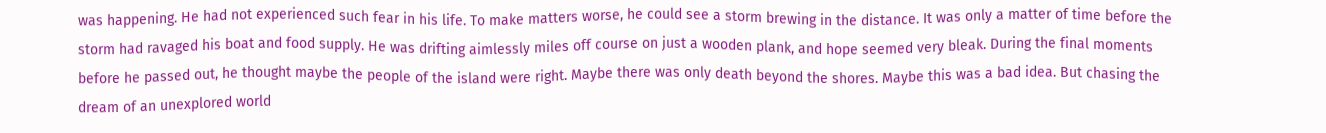was happening. He had not experienced such fear in his life. To make matters worse, he could see a storm brewing in the distance. It was only a matter of time before the storm had ravaged his boat and food supply. He was drifting aimlessly miles off course on just a wooden plank, and hope seemed very bleak. During the final moments before he passed out, he thought maybe the people of the island were right. Maybe there was only death beyond the shores. Maybe this was a bad idea. But chasing the dream of an unexplored world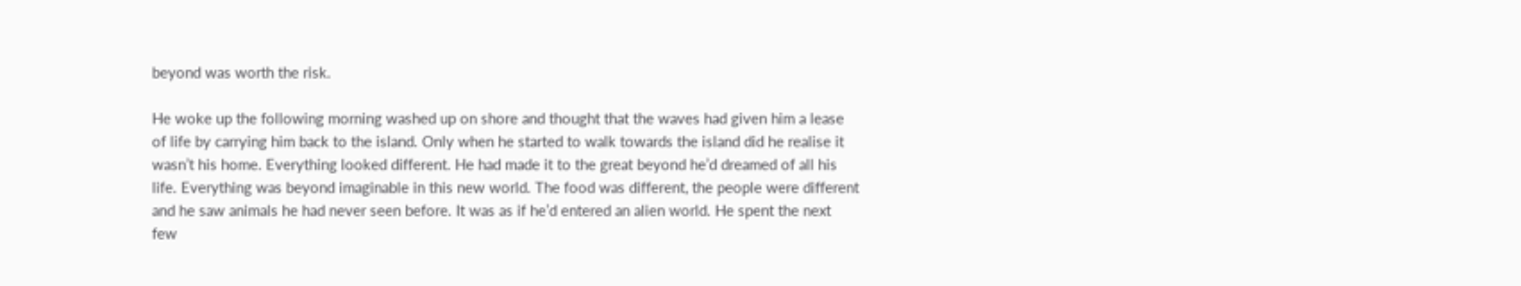beyond was worth the risk.

He woke up the following morning washed up on shore and thought that the waves had given him a lease of life by carrying him back to the island. Only when he started to walk towards the island did he realise it wasn’t his home. Everything looked different. He had made it to the great beyond he’d dreamed of all his life. Everything was beyond imaginable in this new world. The food was different, the people were different and he saw animals he had never seen before. It was as if he’d entered an alien world. He spent the next few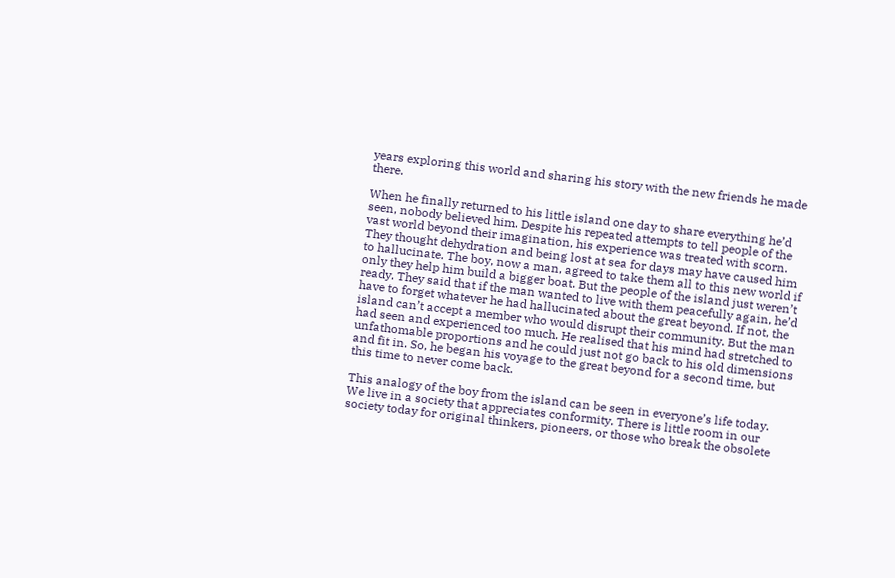years exploring this world and sharing his story with the new friends he made there.

When he finally returned to his little island one day to share everything he’d seen, nobody believed him. Despite his repeated attempts to tell people of the vast world beyond their imagination, his experience was treated with scorn. They thought dehydration and being lost at sea for days may have caused him to hallucinate. The boy, now a man, agreed to take them all to this new world if only they help him build a bigger boat. But the people of the island just weren’t ready. They said that if the man wanted to live with them peacefully again, he’d have to forget whatever he had hallucinated about the great beyond. If not, the island can’t accept a member who would disrupt their community. But the man had seen and experienced too much. He realised that his mind had stretched to unfathomable proportions and he could just not go back to his old dimensions and fit in. So, he began his voyage to the great beyond for a second time, but this time to never come back.

This analogy of the boy from the island can be seen in everyone’s life today. We live in a society that appreciates conformity. There is little room in our society today for original thinkers, pioneers, or those who break the obsolete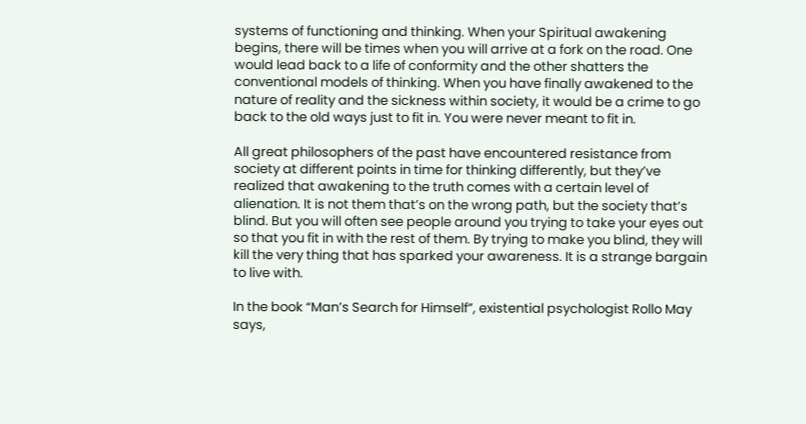systems of functioning and thinking. When your Spiritual awakening begins, there will be times when you will arrive at a fork on the road. One would lead back to a life of conformity and the other shatters the conventional models of thinking. When you have finally awakened to the nature of reality and the sickness within society, it would be a crime to go back to the old ways just to fit in. You were never meant to fit in.

All great philosophers of the past have encountered resistance from society at different points in time for thinking differently, but they’ve realized that awakening to the truth comes with a certain level of alienation. It is not them that’s on the wrong path, but the society that’s blind. But you will often see people around you trying to take your eyes out so that you fit in with the rest of them. By trying to make you blind, they will kill the very thing that has sparked your awareness. It is a strange bargain to live with.

In the book “Man’s Search for Himself”, existential psychologist Rollo May says,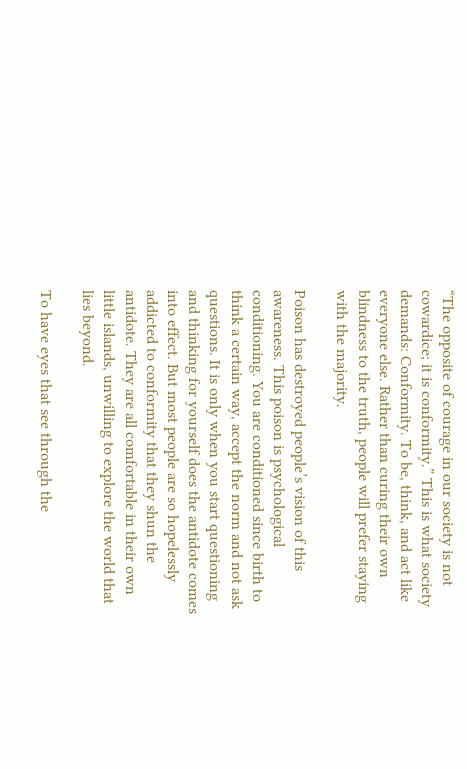“The opposite of courage in our society is not cowardice; it is conformity.” This is what society demands: Conformity. To be, think, and act like everyone else. Rather than curing their own blindness to the truth, people will prefer staying with the majority.

Poison has destroyed people’s vision of this awareness. This poison is psychological conditioning. You are conditioned since birth to think a certain way, accept the norm and not ask questions. It is only when you start questioning and thinking for yourself does the antidote comes into effect. But most people are so hopelessly addicted to conformity that they shun the antidote. They are all comfortable in their own little islands, unwilling to explore the world that lies beyond.

To have eyes that see through the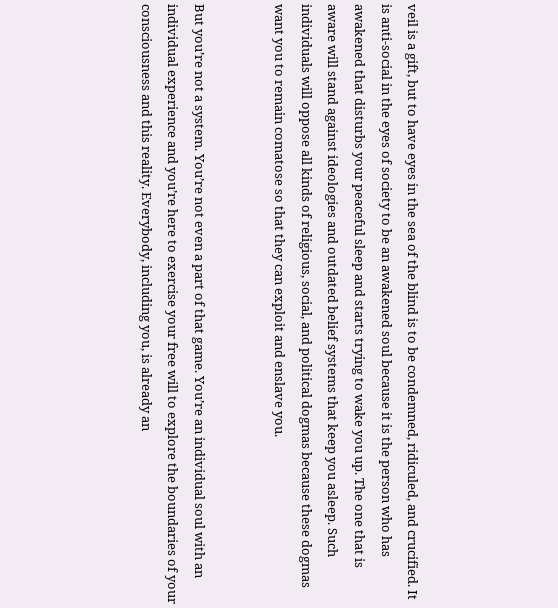veil is a gift, but to have eyes in the sea of the blind is to be condemned, ridiculed, and crucified. It is anti-social in the eyes of society to be an awakened soul because it is the person who has awakened that disturbs your peaceful sleep and starts trying to wake you up. The one that is aware will stand against ideologies and outdated belief systems that keep you asleep. Such individuals will oppose all kinds of religious, social, and political dogmas because these dogmas want you to remain comatose so that they can exploit and enslave you.


But you’re not a system. You’re not even a part of that game. You’re an individual soul with an individual experience and you’re here to exercise your free will to explore the boundaries of your consciousness and this reality. Everybody, including you, is already an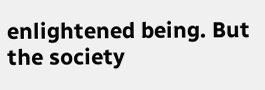enlightened being. But the society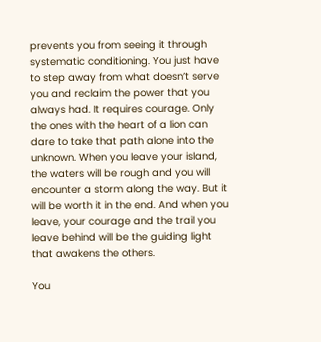prevents you from seeing it through systematic conditioning. You just have to step away from what doesn’t serve you and reclaim the power that you always had. It requires courage. Only the ones with the heart of a lion can dare to take that path alone into the unknown. When you leave your island, the waters will be rough and you will encounter a storm along the way. But it will be worth it in the end. And when you leave, your courage and the trail you leave behind will be the guiding light that awakens the others.

You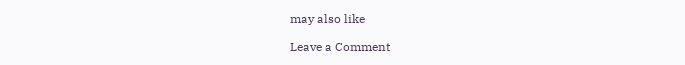may also like

Leave a Comment